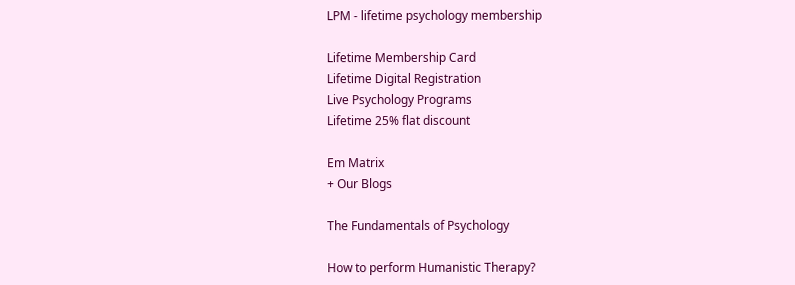LPM - lifetime psychology membership

Lifetime Membership Card
Lifetime Digital Registration
Live Psychology Programs
Lifetime 25% flat discount

Em Matrix
+ Our Blogs

The Fundamentals of Psychology

How to perform Humanistic Therapy?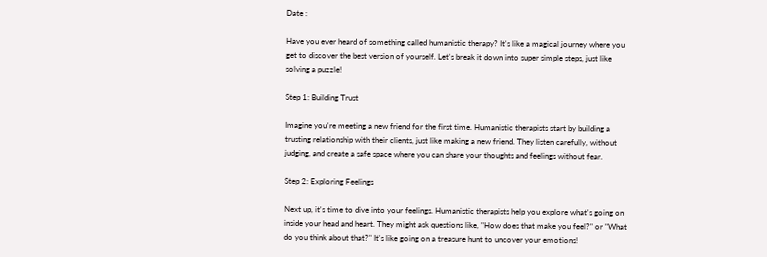Date :

Have you ever heard of something called humanistic therapy? It's like a magical journey where you get to discover the best version of yourself. Let's break it down into super simple steps, just like solving a puzzle!

Step 1: Building Trust

Imagine you're meeting a new friend for the first time. Humanistic therapists start by building a trusting relationship with their clients, just like making a new friend. They listen carefully, without judging, and create a safe space where you can share your thoughts and feelings without fear.

Step 2: Exploring Feelings

Next up, it's time to dive into your feelings. Humanistic therapists help you explore what's going on inside your head and heart. They might ask questions like, "How does that make you feel?" or "What do you think about that?" It's like going on a treasure hunt to uncover your emotions!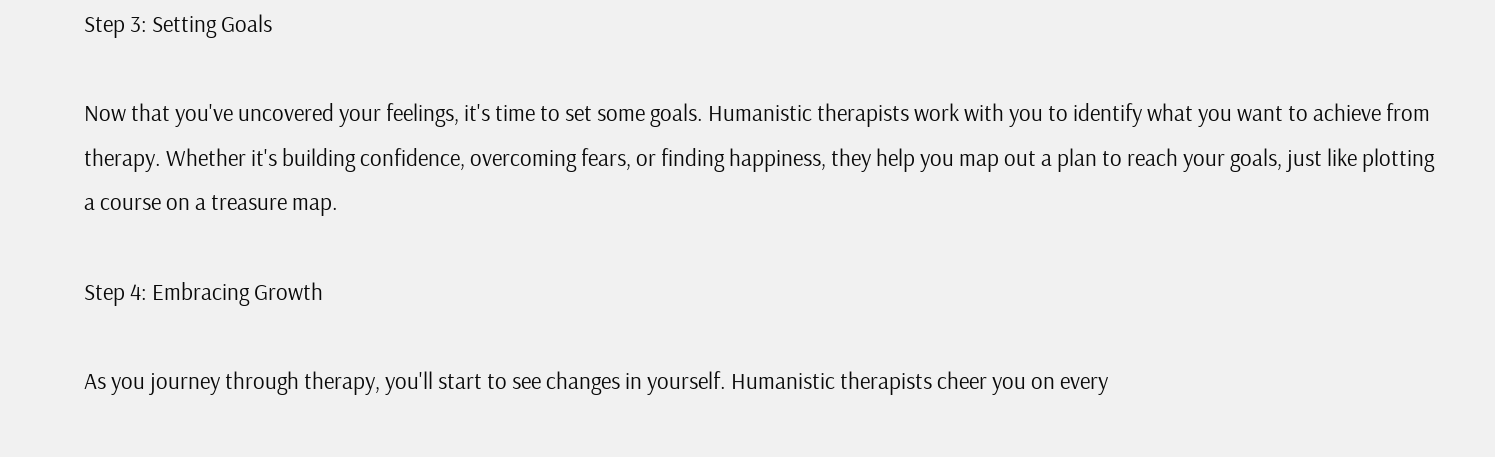Step 3: Setting Goals

Now that you've uncovered your feelings, it's time to set some goals. Humanistic therapists work with you to identify what you want to achieve from therapy. Whether it's building confidence, overcoming fears, or finding happiness, they help you map out a plan to reach your goals, just like plotting a course on a treasure map.

Step 4: Embracing Growth

As you journey through therapy, you'll start to see changes in yourself. Humanistic therapists cheer you on every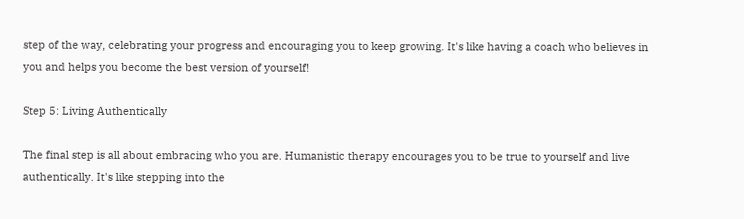step of the way, celebrating your progress and encouraging you to keep growing. It's like having a coach who believes in you and helps you become the best version of yourself!

Step 5: Living Authentically

The final step is all about embracing who you are. Humanistic therapy encourages you to be true to yourself and live authentically. It's like stepping into the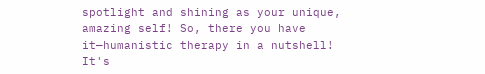spotlight and shining as your unique, amazing self! So, there you have it—humanistic therapy in a nutshell! It's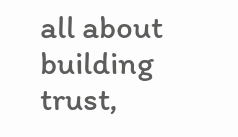all about building trust,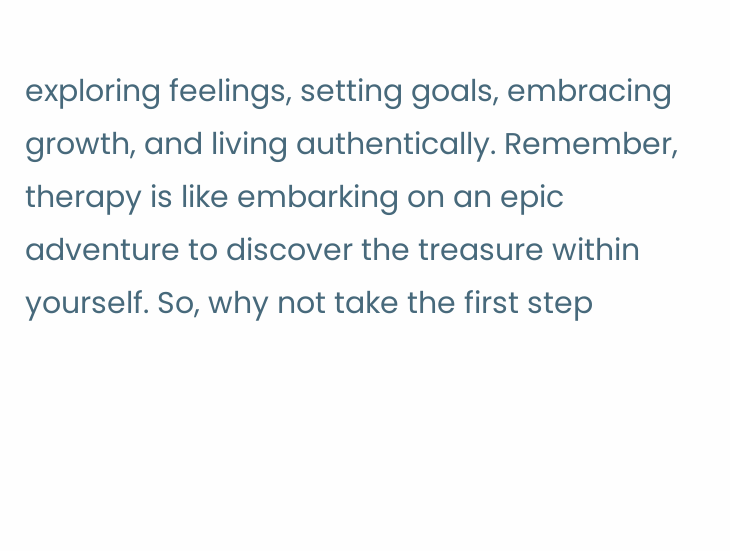exploring feelings, setting goals, embracing growth, and living authentically. Remember, therapy is like embarking on an epic adventure to discover the treasure within yourself. So, why not take the first step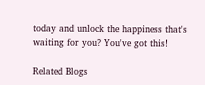today and unlock the happiness that's waiting for you? You've got this!

Related Blogs